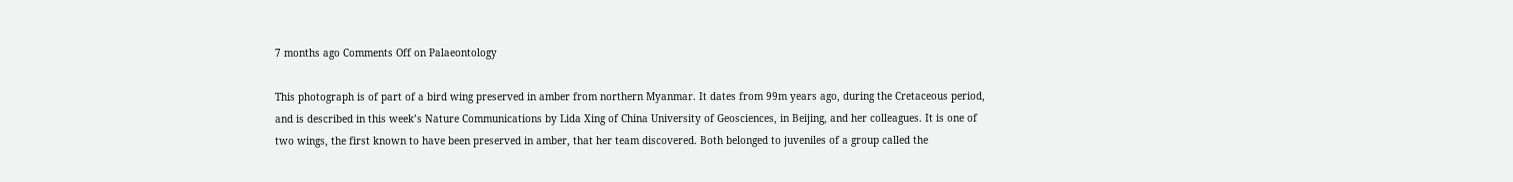7 months ago Comments Off on Palaeontology

This photograph is of part of a bird wing preserved in amber from northern Myanmar. It dates from 99m years ago, during the Cretaceous period, and is described in this week’s Nature Communications by Lida Xing of China University of Geosciences, in Beijing, and her colleagues. It is one of two wings, the first known to have been preserved in amber, that her team discovered. Both belonged to juveniles of a group called the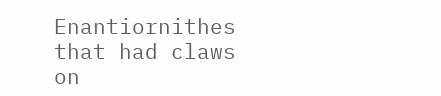Enantiornithes that had claws on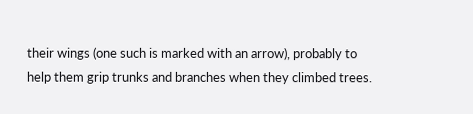their wings (one such is marked with an arrow), probably to help them grip trunks and branches when they climbed trees.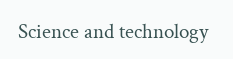Science and technology